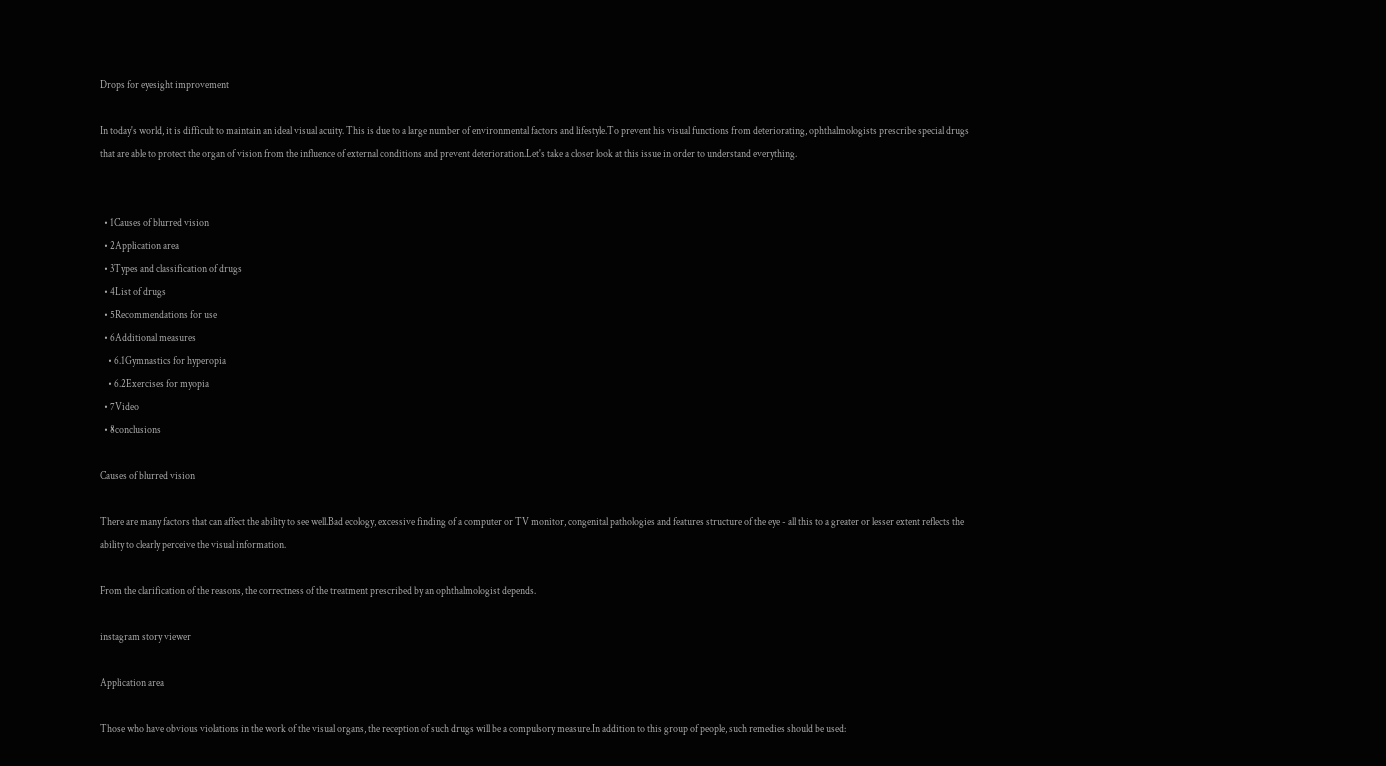Drops for eyesight improvement

In today's world, it is difficult to maintain an ideal visual acuity. This is due to a large number of environmental factors and lifestyle.To prevent his visual functions from deteriorating, ophthalmologists prescribe special drugs that are able to protect the organ of vision from the influence of external conditions and prevent deterioration.Let's take a closer look at this issue in order to understand everything.


  • 1Causes of blurred vision
  • 2Application area
  • 3Types and classification of drugs
  • 4List of drugs
  • 5Recommendations for use
  • 6Additional measures
    • 6.1Gymnastics for hyperopia
    • 6.2Exercises for myopia
  • 7Video
  • 8conclusions

Causes of blurred vision

There are many factors that can affect the ability to see well.Bad ecology, excessive finding of a computer or TV monitor, congenital pathologies and features structure of the eye - all this to a greater or lesser extent reflects the ability to clearly perceive the visual information.

From the clarification of the reasons, the correctness of the treatment prescribed by an ophthalmologist depends.

instagram story viewer

Application area

Those who have obvious violations in the work of the visual organs, the reception of such drugs will be a compulsory measure.In addition to this group of people, such remedies should be used: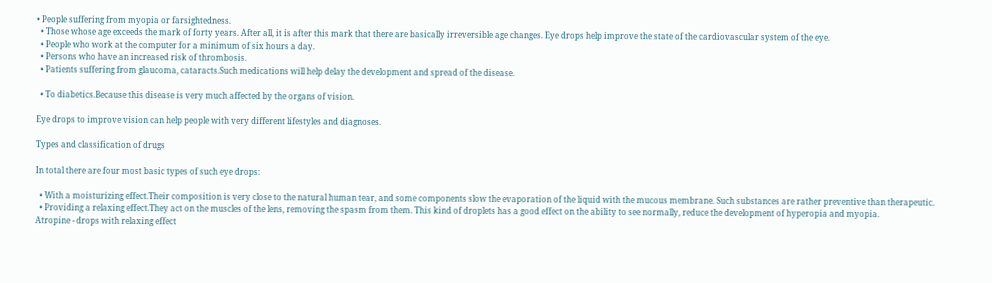• People suffering from myopia or farsightedness.
  • Those whose age exceeds the mark of forty years. After all, it is after this mark that there are basically irreversible age changes. Eye drops help improve the state of the cardiovascular system of the eye.
  • People who work at the computer for a minimum of six hours a day.
  • Persons who have an increased risk of thrombosis.
  • Patients suffering from glaucoma, cataracts.Such medications will help delay the development and spread of the disease.

  • To diabetics.Because this disease is very much affected by the organs of vision.

Eye drops to improve vision can help people with very different lifestyles and diagnoses.

Types and classification of drugs

In total there are four most basic types of such eye drops:

  • With a moisturizing effect.Their composition is very close to the natural human tear, and some components slow the evaporation of the liquid with the mucous membrane. Such substances are rather preventive than therapeutic.
  • Providing a relaxing effect.They act on the muscles of the lens, removing the spasm from them. This kind of droplets has a good effect on the ability to see normally, reduce the development of hyperopia and myopia.
Atropine - drops with relaxing effect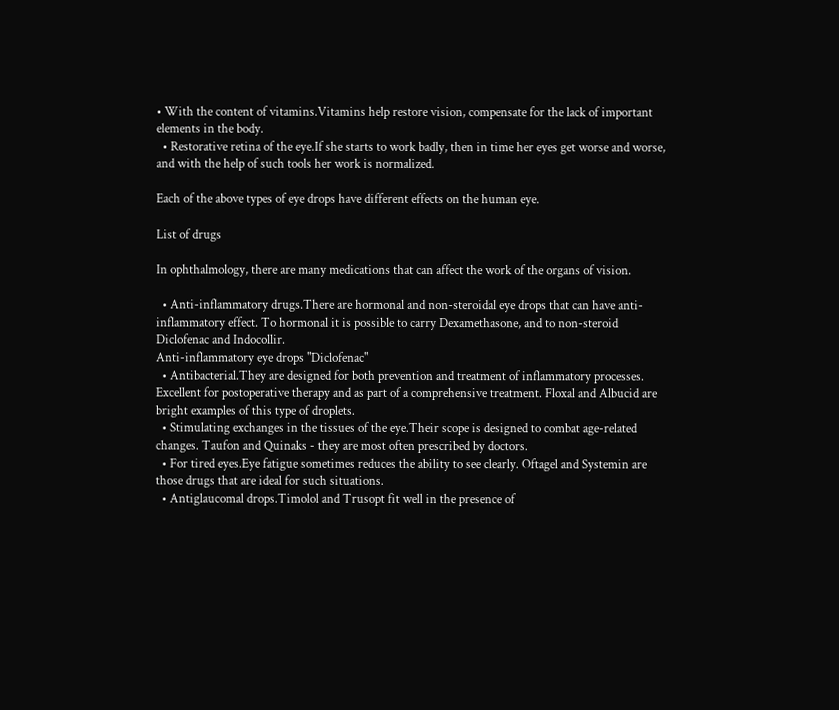• With the content of vitamins.Vitamins help restore vision, compensate for the lack of important elements in the body.
  • Restorative retina of the eye.If she starts to work badly, then in time her eyes get worse and worse, and with the help of such tools her work is normalized.

Each of the above types of eye drops have different effects on the human eye.

List of drugs

In ophthalmology, there are many medications that can affect the work of the organs of vision.

  • Anti-inflammatory drugs.There are hormonal and non-steroidal eye drops that can have anti-inflammatory effect. To hormonal it is possible to carry Dexamethasone, and to non-steroid Diclofenac and Indocollir.
Anti-inflammatory eye drops "Diclofenac"
  • Antibacterial.They are designed for both prevention and treatment of inflammatory processes. Excellent for postoperative therapy and as part of a comprehensive treatment. Floxal and Albucid are bright examples of this type of droplets.
  • Stimulating exchanges in the tissues of the eye.Their scope is designed to combat age-related changes. Taufon and Quinaks - they are most often prescribed by doctors.
  • For tired eyes.Eye fatigue sometimes reduces the ability to see clearly. Oftagel and Systemin are those drugs that are ideal for such situations.
  • Antiglaucomal drops.Timolol and Trusopt fit well in the presence of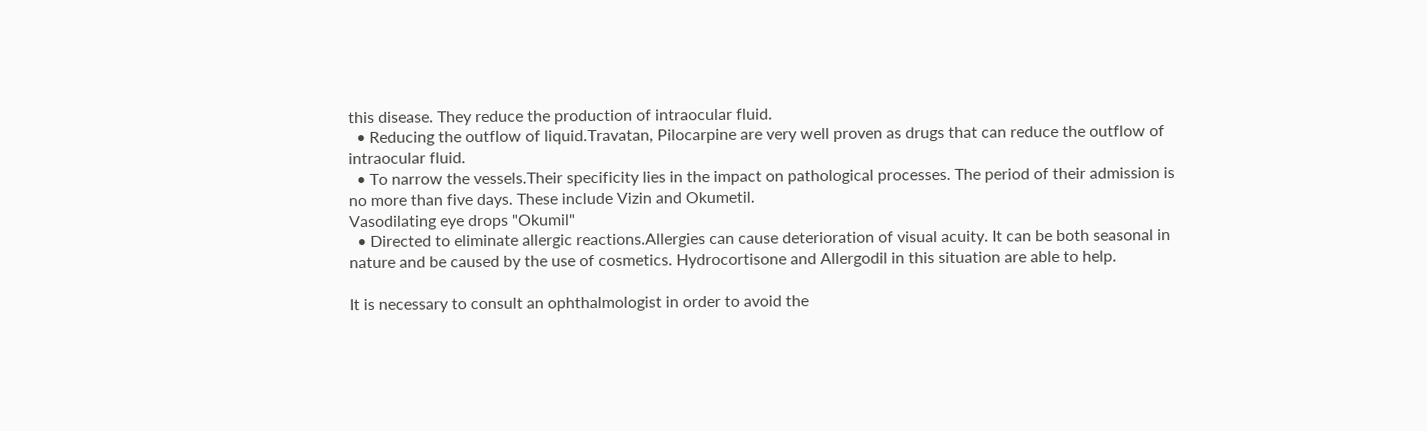this disease. They reduce the production of intraocular fluid.
  • Reducing the outflow of liquid.Travatan, Pilocarpine are very well proven as drugs that can reduce the outflow of intraocular fluid.
  • To narrow the vessels.Their specificity lies in the impact on pathological processes. The period of their admission is no more than five days. These include Vizin and Okumetil.
Vasodilating eye drops "Okumil"
  • Directed to eliminate allergic reactions.Allergies can cause deterioration of visual acuity. It can be both seasonal in nature and be caused by the use of cosmetics. Hydrocortisone and Allergodil in this situation are able to help.

It is necessary to consult an ophthalmologist in order to avoid the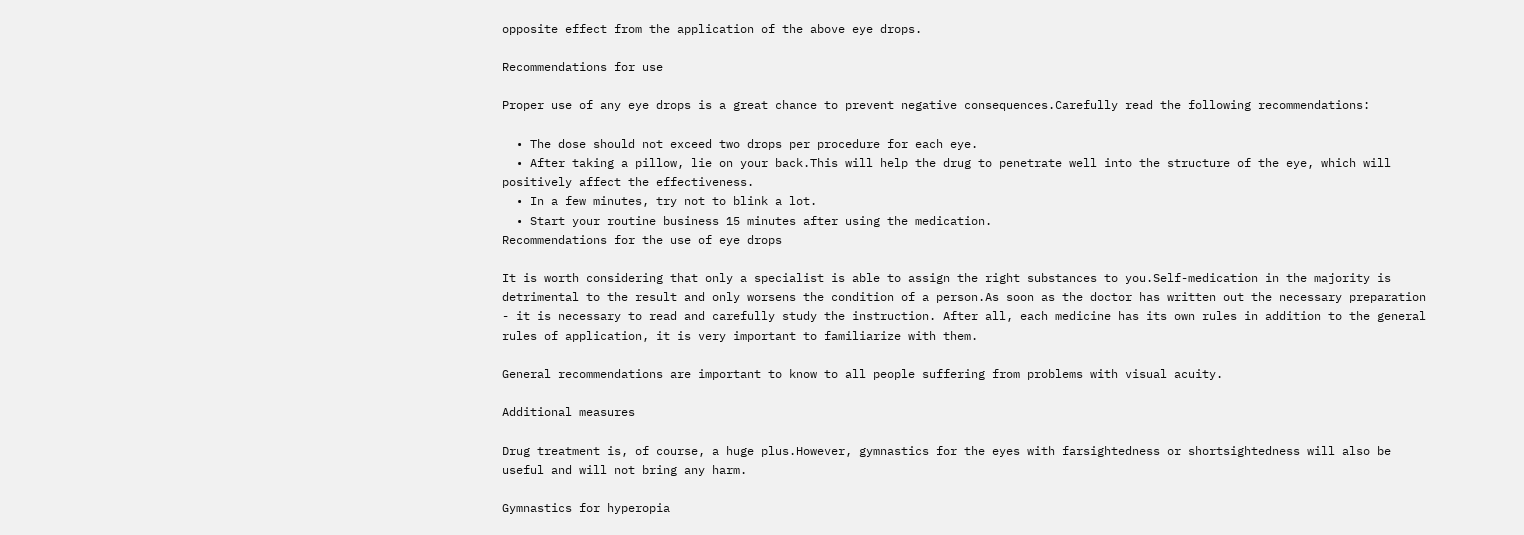opposite effect from the application of the above eye drops.

Recommendations for use

Proper use of any eye drops is a great chance to prevent negative consequences.Carefully read the following recommendations:

  • The dose should not exceed two drops per procedure for each eye.
  • After taking a pillow, lie on your back.This will help the drug to penetrate well into the structure of the eye, which will positively affect the effectiveness.
  • In a few minutes, try not to blink a lot.
  • Start your routine business 15 minutes after using the medication.
Recommendations for the use of eye drops

It is worth considering that only a specialist is able to assign the right substances to you.Self-medication in the majority is detrimental to the result and only worsens the condition of a person.As soon as the doctor has written out the necessary preparation - it is necessary to read and carefully study the instruction. After all, each medicine has its own rules in addition to the general rules of application, it is very important to familiarize with them.

General recommendations are important to know to all people suffering from problems with visual acuity.

Additional measures

Drug treatment is, of course, a huge plus.However, gymnastics for the eyes with farsightedness or shortsightedness will also be useful and will not bring any harm.

Gymnastics for hyperopia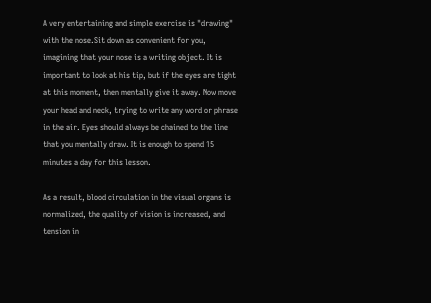A very entertaining and simple exercise is "drawing" with the nose.Sit down as convenient for you, imagining that your nose is a writing object. It is important to look at his tip, but if the eyes are tight at this moment, then mentally give it away. Now move your head and neck, trying to write any word or phrase in the air. Eyes should always be chained to the line that you mentally draw. It is enough to spend 15 minutes a day for this lesson.

As a result, blood circulation in the visual organs is normalized, the quality of vision is increased, and tension in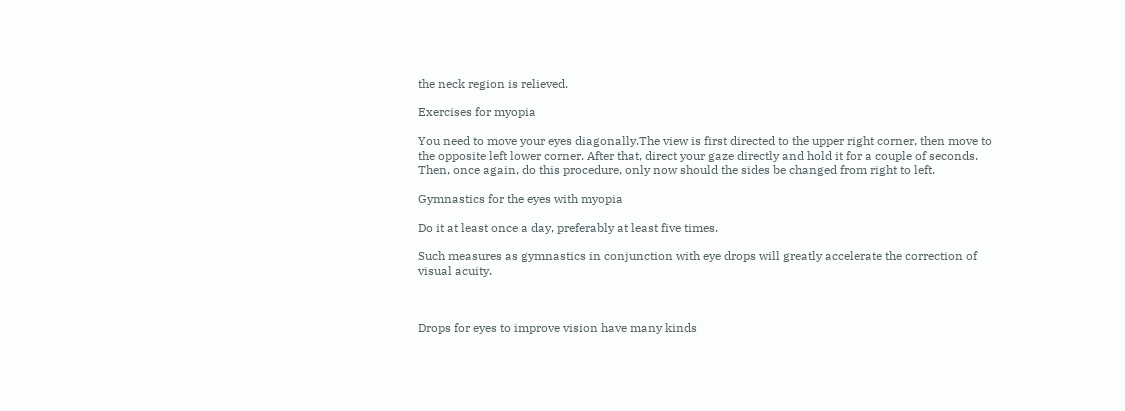the neck region is relieved.

Exercises for myopia

You need to move your eyes diagonally.The view is first directed to the upper right corner, then move to the opposite left lower corner. After that, direct your gaze directly and hold it for a couple of seconds. Then, once again, do this procedure, only now should the sides be changed from right to left.

Gymnastics for the eyes with myopia

Do it at least once a day, preferably at least five times.

Such measures as gymnastics in conjunction with eye drops will greatly accelerate the correction of visual acuity.



Drops for eyes to improve vision have many kinds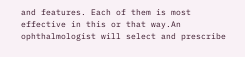and features. Each of them is most effective in this or that way.An ophthalmologist will select and prescribe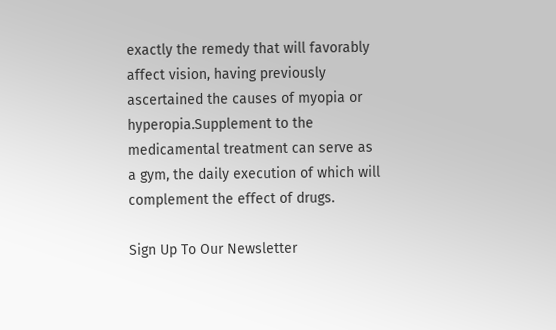exactly the remedy that will favorably affect vision, having previously ascertained the causes of myopia or hyperopia.Supplement to the medicamental treatment can serve as a gym, the daily execution of which will complement the effect of drugs.

Sign Up To Our Newsletter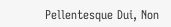Pellentesque Dui, Non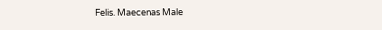Felis. Maecenas Male